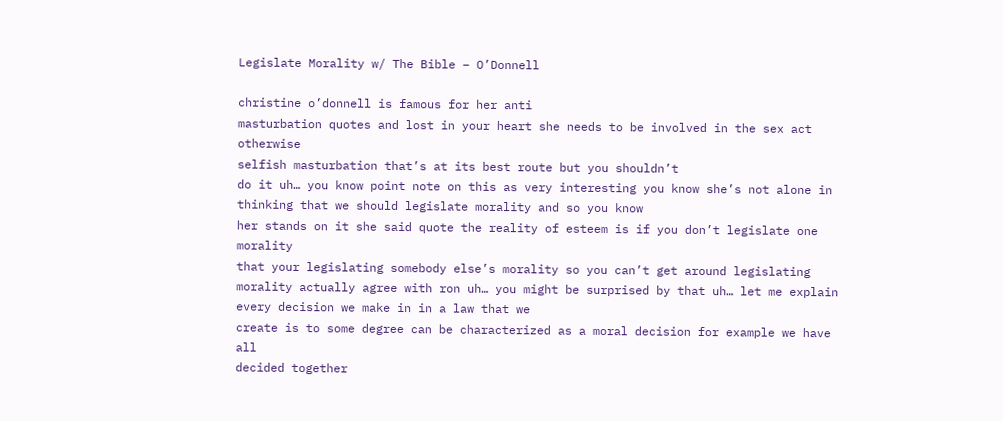Legislate Morality w/ The Bible – O’Donnell

christine o’donnell is famous for her anti
masturbation quotes and lost in your heart she needs to be involved in the sex act otherwise
selfish masturbation that’s at its best route but you shouldn’t
do it uh… you know point note on this as very interesting you know she’s not alone in thinking that we should legislate morality and so you know
her stands on it she said quote the reality of esteem is if you don’t legislate one morality
that your legislating somebody else’s morality so you can’t get around legislating morality actually agree with ron uh… you might be surprised by that uh… let me explain every decision we make in in a law that we
create is to some degree can be characterized as a moral decision for example we have all
decided together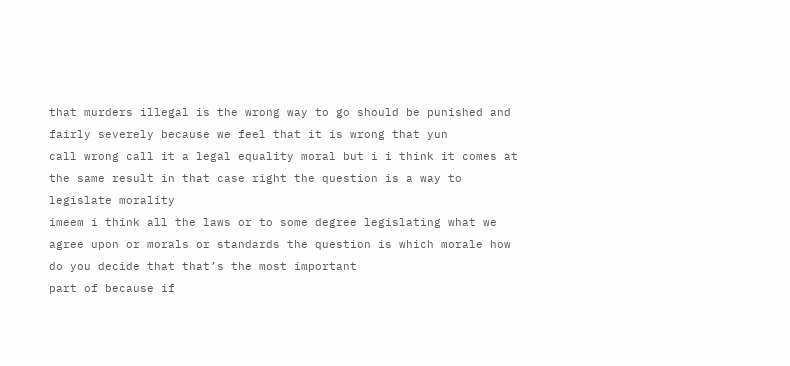that murders illegal is the wrong way to go should be punished and fairly severely because we feel that it is wrong that yun
call wrong call it a legal equality moral but i i think it comes at the same result in that case right the question is a way to legislate morality
imeem i think all the laws or to some degree legislating what we agree upon or morals or standards the question is which morale how do you decide that that’s the most important
part of because if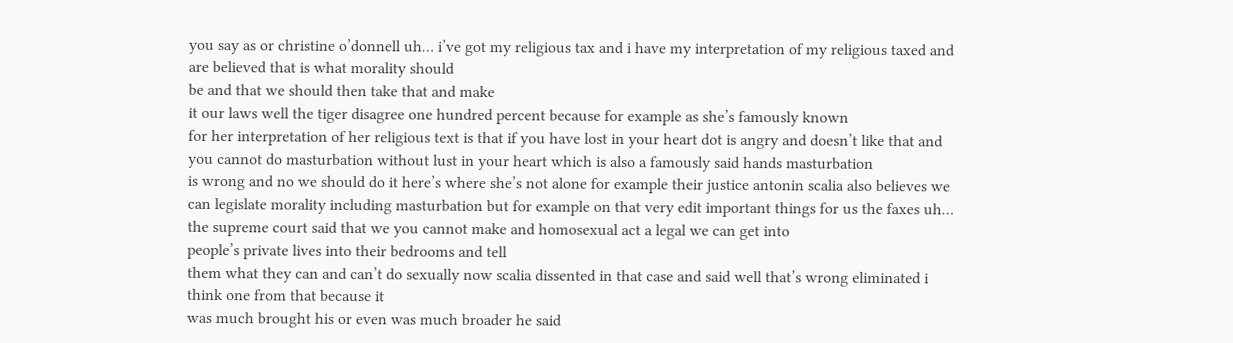you say as or christine o’donnell uh… i’ve got my religious tax and i have my interpretation of my religious taxed and are believed that is what morality should
be and that we should then take that and make
it our laws well the tiger disagree one hundred percent because for example as she’s famously known
for her interpretation of her religious text is that if you have lost in your heart dot is angry and doesn’t like that and you cannot do masturbation without lust in your heart which is also a famously said hands masturbation
is wrong and no we should do it here’s where she’s not alone for example their justice antonin scalia also believes we can legislate morality including masturbation but for example on that very edit important things for us the faxes uh… the supreme court said that we you cannot make and homosexual act a legal we can get into
people’s private lives into their bedrooms and tell
them what they can and can’t do sexually now scalia dissented in that case and said well that’s wrong eliminated i think one from that because it
was much brought his or even was much broader he said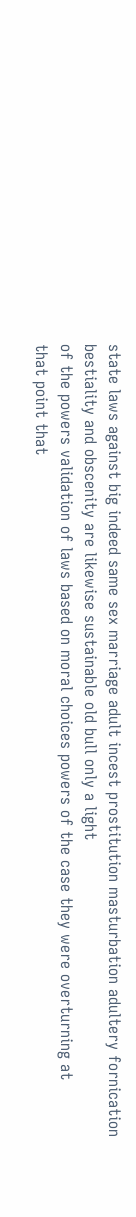state laws against big indeed same sex marriage adult incest prostitution masturbation adultery fornication
bestiality and obscenity are likewise sustainable old bull only a light
of the powers validation of laws based on moral choices powers of the case they were overturning at
that point that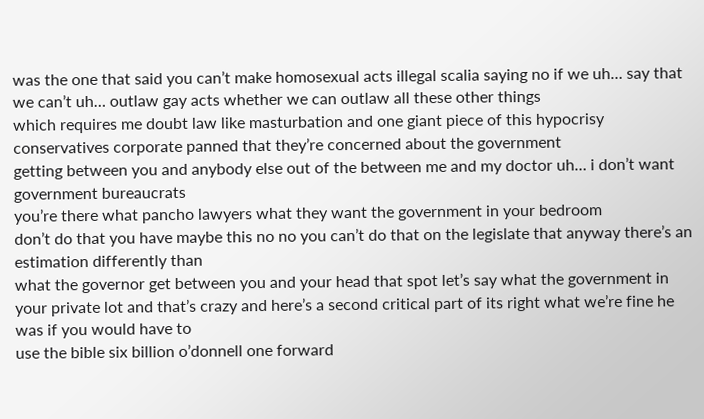was the one that said you can’t make homosexual acts illegal scalia saying no if we uh… say that we can’t uh… outlaw gay acts whether we can outlaw all these other things
which requires me doubt law like masturbation and one giant piece of this hypocrisy conservatives corporate panned that they’re concerned about the government
getting between you and anybody else out of the between me and my doctor uh… i don’t want government bureaucrats
you’re there what pancho lawyers what they want the government in your bedroom
don’t do that you have maybe this no no you can’t do that on the legislate that anyway there’s an estimation differently than
what the governor get between you and your head that spot let’s say what the government in
your private lot and that’s crazy and here’s a second critical part of its right what we’re fine he was if you would have to
use the bible six billion o’donnell one forward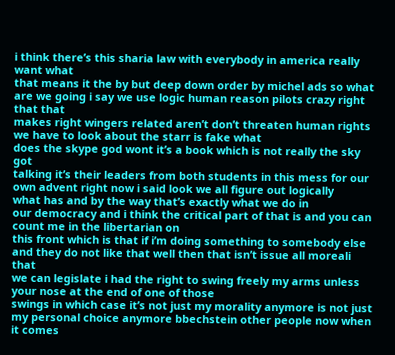i think there’s this sharia law with everybody in america really want what
that means it the by but deep down order by michel ads so what are we going i say we use logic human reason pilots crazy right that that
makes right wingers related aren’t don’t threaten human rights we have to look about the starr is fake what
does the skype god wont it’s a book which is not really the sky got
talking it’s their leaders from both students in this mess for our own advent right now i said look we all figure out logically
what has and by the way that’s exactly what we do in
our democracy and i think the critical part of that is and you can count me in the libertarian on
this front which is that if i’m doing something to somebody else and they do not like that well then that isn’t issue all moreali that
we can legislate i had the right to swing freely my arms unless your nose at the end of one of those
swings in which case it’s not just my morality anymore is not just
my personal choice anymore bbechstein other people now when it comes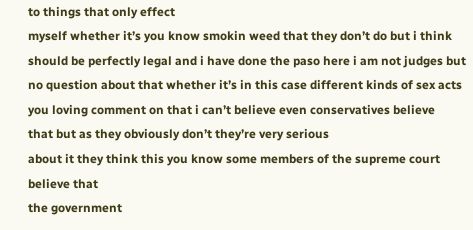to things that only effect
myself whether it’s you know smokin weed that they don’t do but i think should be perfectly legal and i have done the paso here i am not judges but no question about that whether it’s in this case different kinds of sex acts you loving comment on that i can’t believe even conservatives believe
that but as they obviously don’t they’re very serious
about it they think this you know some members of the supreme court believe that
the government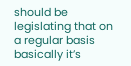should be legislating that on a regular basis basically it’s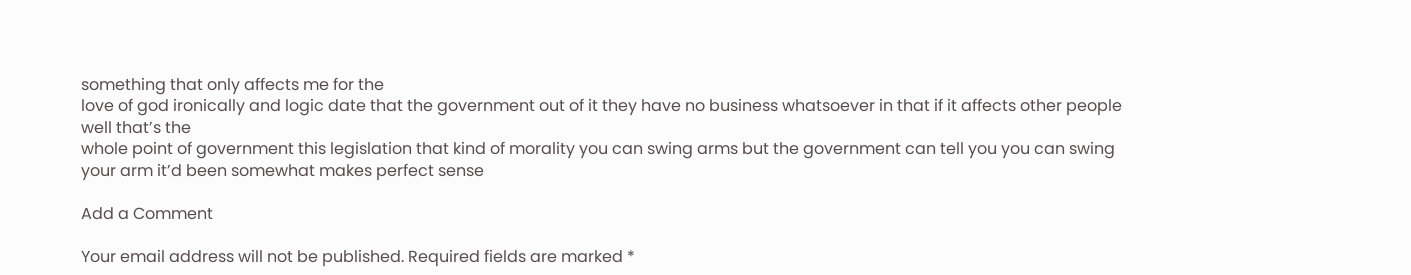something that only affects me for the
love of god ironically and logic date that the government out of it they have no business whatsoever in that if it affects other people well that’s the
whole point of government this legislation that kind of morality you can swing arms but the government can tell you you can swing
your arm it’d been somewhat makes perfect sense

Add a Comment

Your email address will not be published. Required fields are marked *